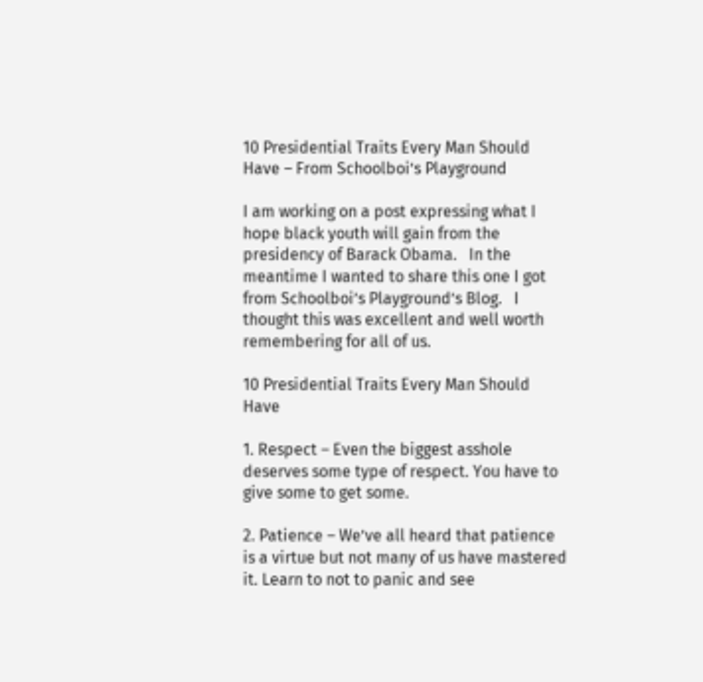10 Presidential Traits Every Man Should Have – From Schoolboi’s Playground

I am working on a post expressing what I hope black youth will gain from the presidency of Barack Obama.   In the meantime I wanted to share this one I got from Schoolboi’s Playground’s Blog.   I thought this was excellent and well worth remembering for all of us.

10 Presidential Traits Every Man Should Have

1. Respect – Even the biggest asshole deserves some type of respect. You have to give some to get some.

2. Patience – We’ve all heard that patience is a virtue but not many of us have mastered it. Learn to not to panic and see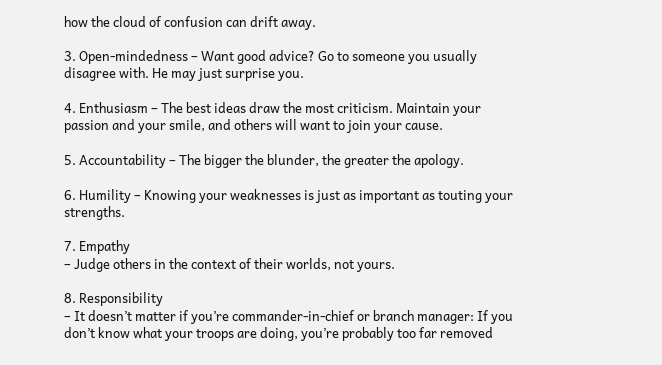how the cloud of confusion can drift away.

3. Open-mindedness – Want good advice? Go to someone you usually disagree with. He may just surprise you.

4. Enthusiasm – The best ideas draw the most criticism. Maintain your passion and your smile, and others will want to join your cause.

5. Accountability – The bigger the blunder, the greater the apology.

6. Humility – Knowing your weaknesses is just as important as touting your strengths.

7. Empathy
– Judge others in the context of their worlds, not yours.

8. Responsibility
– It doesn’t matter if you’re commander-in-chief or branch manager: If you don’t know what your troops are doing, you’re probably too far removed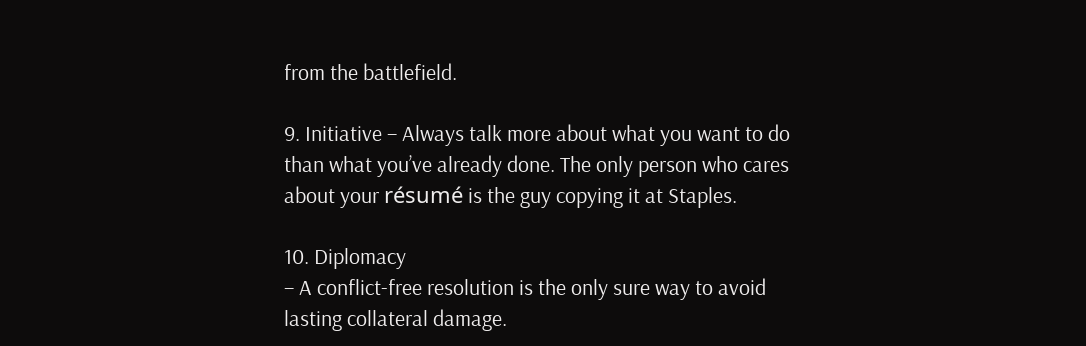from the battlefield.

9. Initiative – Always talk more about what you want to do than what you’ve already done. The only person who cares about your résumé is the guy copying it at Staples.

10. Diplomacy
– A conflict-free resolution is the only sure way to avoid lasting collateral damage.